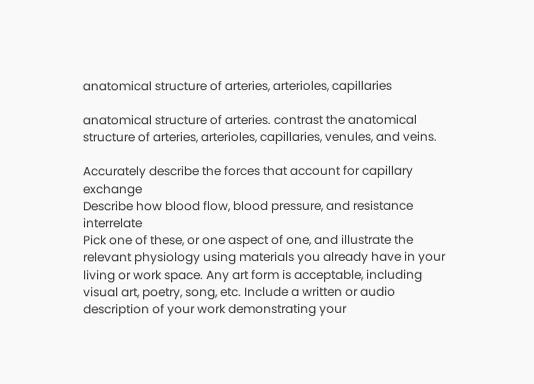anatomical structure of arteries, arterioles, capillaries

anatomical structure of arteries. contrast the anatomical structure of arteries, arterioles, capillaries, venules, and veins.

Accurately describe the forces that account for capillary exchange
Describe how blood flow, blood pressure, and resistance interrelate
Pick one of these, or one aspect of one, and illustrate the relevant physiology using materials you already have in your living or work space. Any art form is acceptable, including visual art, poetry, song, etc. Include a written or audio description of your work demonstrating your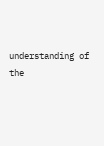understanding of the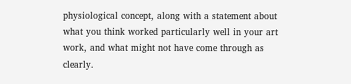physiological concept, along with a statement about what you think worked particularly well in your art work, and what might not have come through as clearly.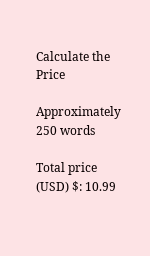Calculate the Price

Approximately 250 words

Total price (USD) $: 10.99